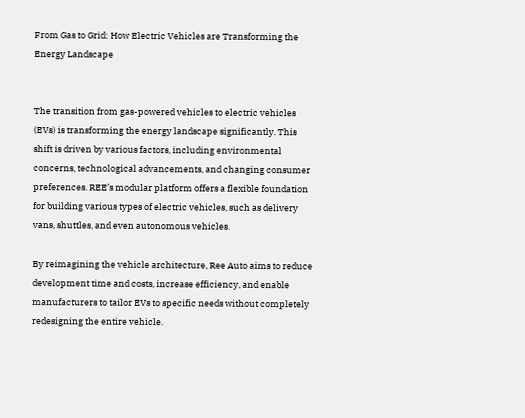From Gas to Grid: How Electric Vehicles are Transforming the Energy Landscape


The transition from gas-powered vehicles to electric vehicles (EVs) is transforming the energy landscape significantly. This shift is driven by various factors, including environmental concerns, technological advancements, and changing consumer preferences. REE’s modular platform offers a flexible foundation for building various types of electric vehicles, such as delivery vans, shuttles, and even autonomous vehicles.

By reimagining the vehicle architecture, Ree Auto aims to reduce development time and costs, increase efficiency, and enable manufacturers to tailor EVs to specific needs without completely redesigning the entire vehicle.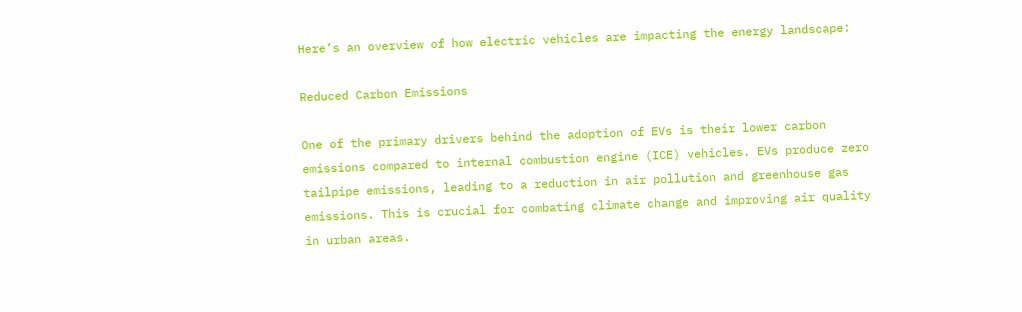Here’s an overview of how electric vehicles are impacting the energy landscape:

Reduced Carbon Emissions

One of the primary drivers behind the adoption of EVs is their lower carbon emissions compared to internal combustion engine (ICE) vehicles. EVs produce zero tailpipe emissions, leading to a reduction in air pollution and greenhouse gas emissions. This is crucial for combating climate change and improving air quality in urban areas.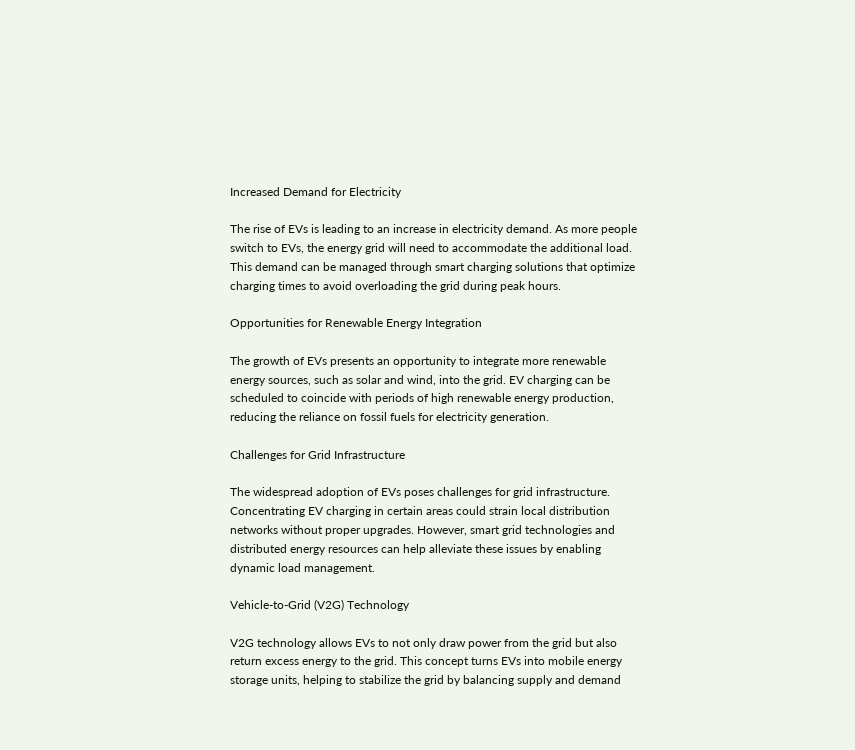Increased Demand for Electricity

The rise of EVs is leading to an increase in electricity demand. As more people switch to EVs, the energy grid will need to accommodate the additional load. This demand can be managed through smart charging solutions that optimize charging times to avoid overloading the grid during peak hours.

Opportunities for Renewable Energy Integration

The growth of EVs presents an opportunity to integrate more renewable energy sources, such as solar and wind, into the grid. EV charging can be scheduled to coincide with periods of high renewable energy production, reducing the reliance on fossil fuels for electricity generation.

Challenges for Grid Infrastructure

The widespread adoption of EVs poses challenges for grid infrastructure. Concentrating EV charging in certain areas could strain local distribution networks without proper upgrades. However, smart grid technologies and distributed energy resources can help alleviate these issues by enabling dynamic load management.

Vehicle-to-Grid (V2G) Technology

V2G technology allows EVs to not only draw power from the grid but also return excess energy to the grid. This concept turns EVs into mobile energy storage units, helping to stabilize the grid by balancing supply and demand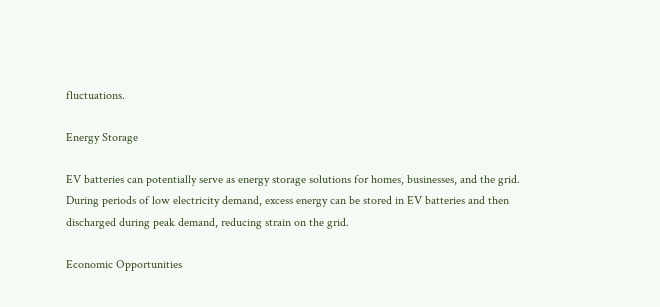fluctuations.

Energy Storage

EV batteries can potentially serve as energy storage solutions for homes, businesses, and the grid. During periods of low electricity demand, excess energy can be stored in EV batteries and then discharged during peak demand, reducing strain on the grid.

Economic Opportunities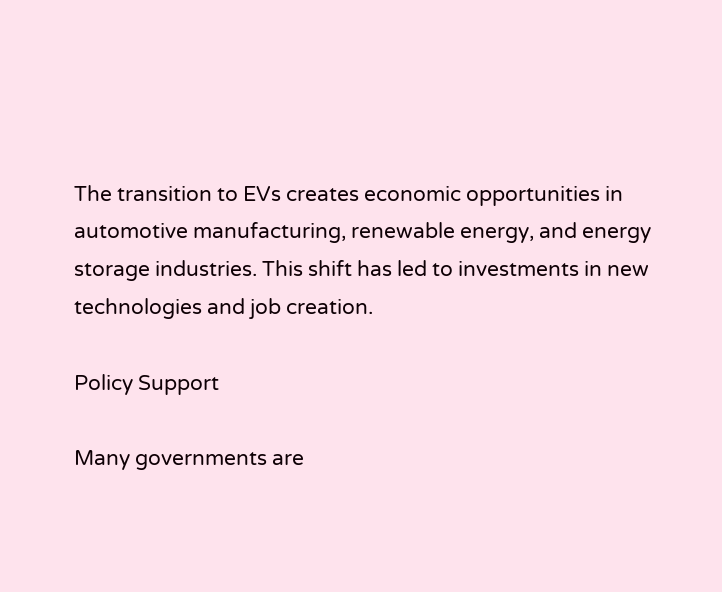The transition to EVs creates economic opportunities in automotive manufacturing, renewable energy, and energy storage industries. This shift has led to investments in new technologies and job creation.

Policy Support

Many governments are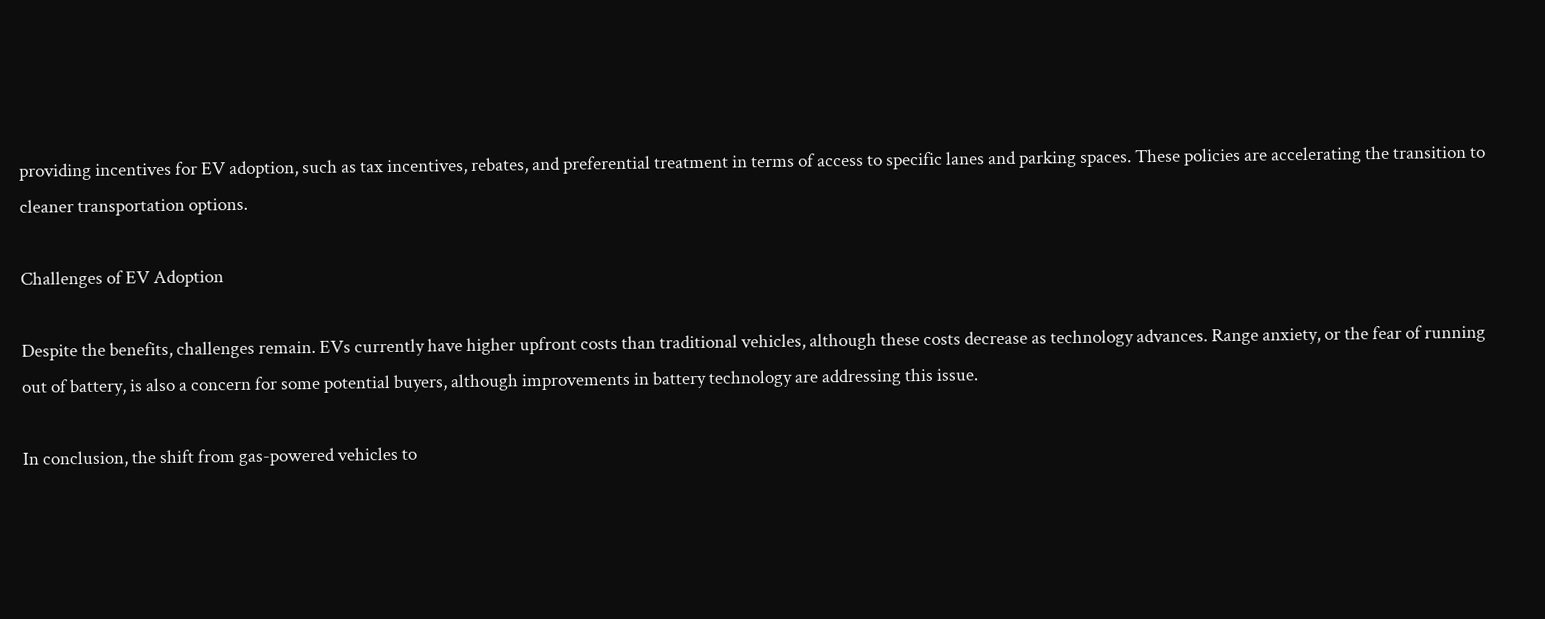providing incentives for EV adoption, such as tax incentives, rebates, and preferential treatment in terms of access to specific lanes and parking spaces. These policies are accelerating the transition to cleaner transportation options.

Challenges of EV Adoption

Despite the benefits, challenges remain. EVs currently have higher upfront costs than traditional vehicles, although these costs decrease as technology advances. Range anxiety, or the fear of running out of battery, is also a concern for some potential buyers, although improvements in battery technology are addressing this issue.

In conclusion, the shift from gas-powered vehicles to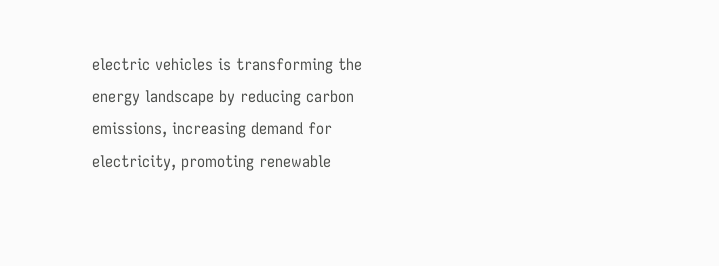electric vehicles is transforming the energy landscape by reducing carbon emissions, increasing demand for electricity, promoting renewable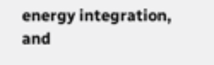energy integration, and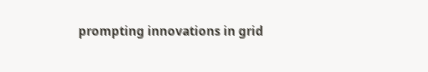prompting innovations in grid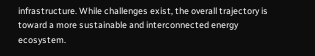infrastructure. While challenges exist, the overall trajectory is toward a more sustainable and interconnected energy ecosystem.